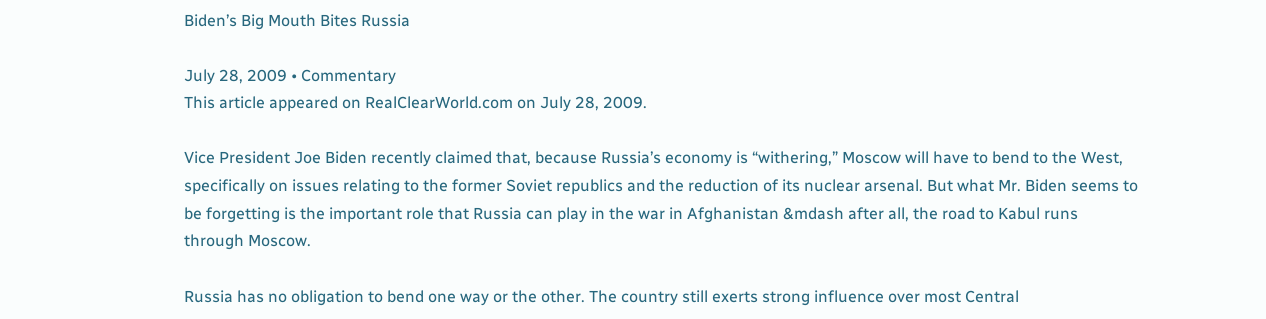Biden’s Big Mouth Bites Russia

July 28, 2009 • Commentary
This article appeared on RealClearWorld.com on July 28, 2009.

Vice President Joe Biden recently claimed that, because Russia’s economy is “withering,” Moscow will have to bend to the West, specifically on issues relating to the former Soviet republics and the reduction of its nuclear arsenal. But what Mr. Biden seems to be forgetting is the important role that Russia can play in the war in Afghanistan &mdash after all, the road to Kabul runs through Moscow.

Russia has no obligation to bend one way or the other. The country still exerts strong influence over most Central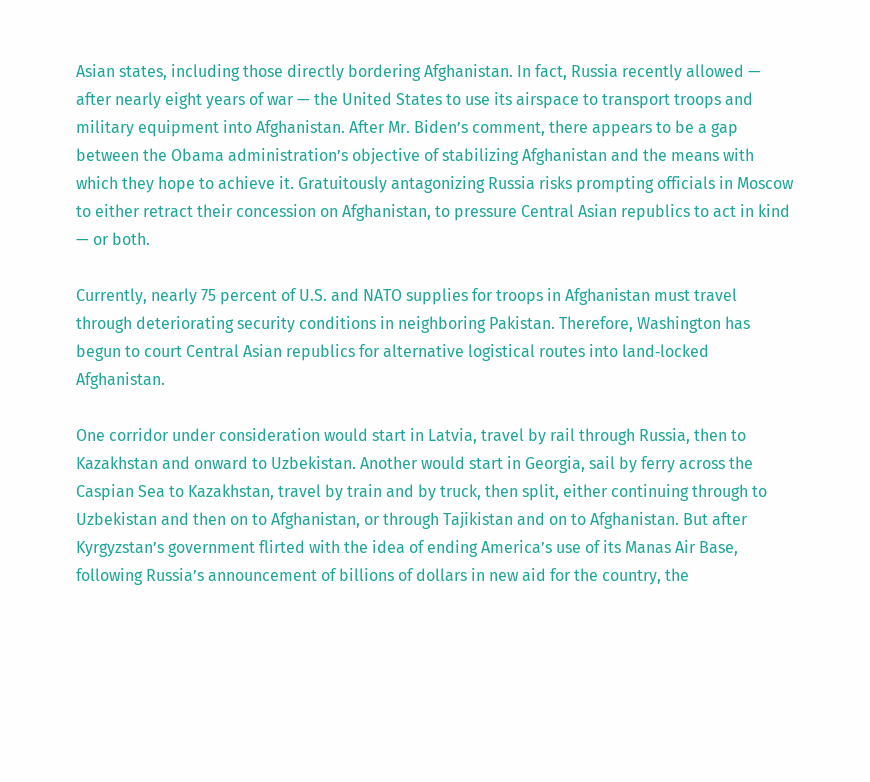Asian states, including those directly bordering Afghanistan. In fact, Russia recently allowed — after nearly eight years of war — the United States to use its airspace to transport troops and military equipment into Afghanistan. After Mr. Biden’s comment, there appears to be a gap between the Obama administration’s objective of stabilizing Afghanistan and the means with which they hope to achieve it. Gratuitously antagonizing Russia risks prompting officials in Moscow to either retract their concession on Afghanistan, to pressure Central Asian republics to act in kind — or both.

Currently, nearly 75 percent of U.S. and NATO supplies for troops in Afghanistan must travel through deteriorating security conditions in neighboring Pakistan. Therefore, Washington has begun to court Central Asian republics for alternative logistical routes into land‐locked Afghanistan.

One corridor under consideration would start in Latvia, travel by rail through Russia, then to Kazakhstan and onward to Uzbekistan. Another would start in Georgia, sail by ferry across the Caspian Sea to Kazakhstan, travel by train and by truck, then split, either continuing through to Uzbekistan and then on to Afghanistan, or through Tajikistan and on to Afghanistan. But after Kyrgyzstan’s government flirted with the idea of ending America’s use of its Manas Air Base, following Russia’s announcement of billions of dollars in new aid for the country, the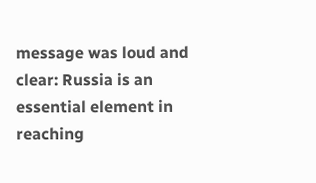message was loud and clear: Russia is an essential element in reaching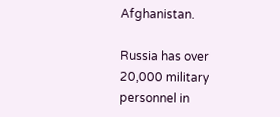Afghanistan.

Russia has over 20,000 military personnel in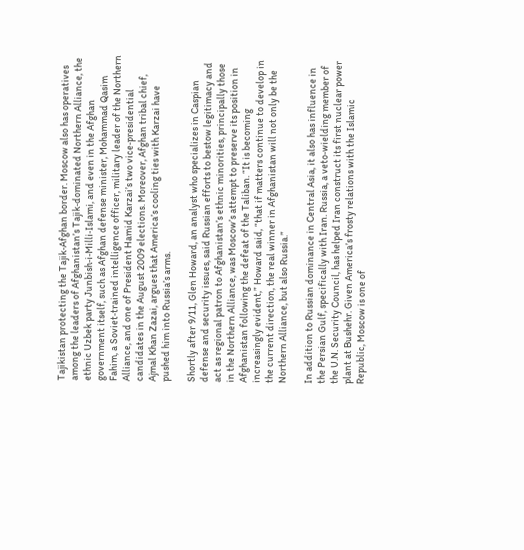Tajikistan protecting the Tajik‐Afghan border. Moscow also has operatives among the leaders of Afghanistan’s Tajik‐dominated Northern Alliance, the ethnic Uzbek party Junbish‐i‐Milli‐Islami, and even in the Afghan government itself, such as Afghan defense minister, Mohammad Qasim Fahim, a Soviet‐trained intelligence officer, military leader of the Northern Alliance, and one of President Hamid Karzai’s two vice‐presidential candidates in the August 2009 elections. Moreover, Afghan tribal chief, Ajmal Khan Zazai, argues that America’s cooling ties with Karzai have pushed him into Russia’s arms.

Shortly after 9/11, Glen Howard, an analyst who specializes in Caspian defense and security issues, said Russian efforts to bestow legitimacy and act as regional patron to Afghanistan’s ethnic minorities, principally those in the Northern Alliance, was Moscow’s attempt to preserve its position in Afghanistan following the defeat of the Taliban. “It is becoming increasingly evident,” Howard said, “that if matters continue to develop in the current direction, the real winner in Afghanistan will not only be the Northern Alliance, but also Russia.”

In addition to Russian dominance in Central Asia, it also has influence in the Persian Gulf, specifically with Iran. Russia, a veto‐wielding member of the U.N. Security Council, has helped Iran construct its first nuclear power plant at Bushehr. Given America’s frosty relations with the Islamic Republic, Moscow is one of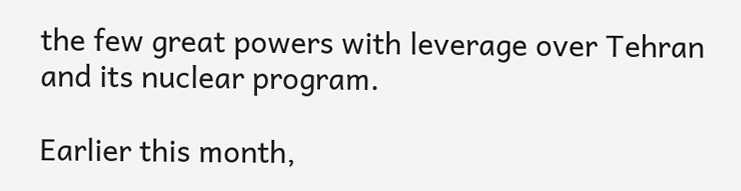the few great powers with leverage over Tehran and its nuclear program.

Earlier this month,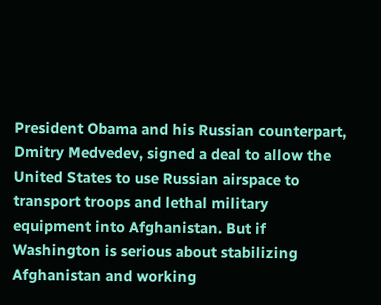President Obama and his Russian counterpart, Dmitry Medvedev, signed a deal to allow the United States to use Russian airspace to transport troops and lethal military equipment into Afghanistan. But if Washington is serious about stabilizing Afghanistan and working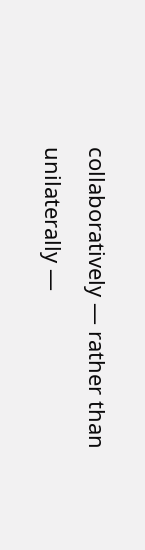collaboratively — rather than unilaterally —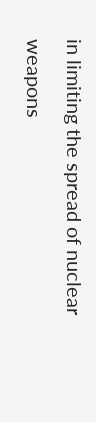in limiting the spread of nuclear weapons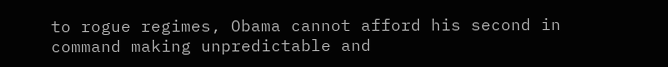to rogue regimes, Obama cannot afford his second in command making unpredictable and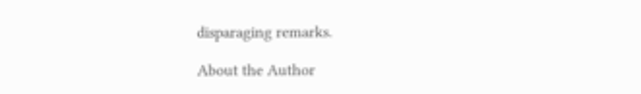disparaging remarks.

About the Author